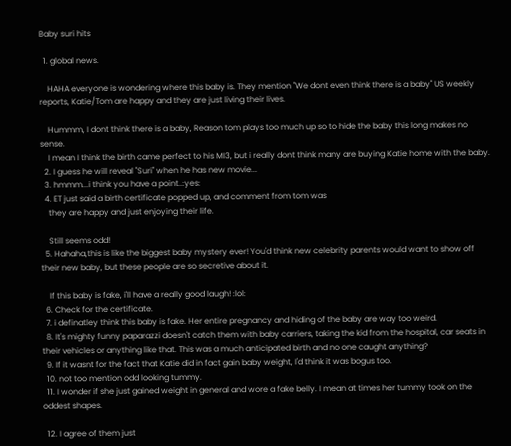Baby suri hits

  1. global news.

    HAHA everyone is wondering where this baby is. They mention "We dont even think there is a baby" US weekly reports, Katie/Tom are happy and they are just living their lives.

    Hummm, I dont think there is a baby, Reason tom plays too much up so to hide the baby this long makes no sense.
    I mean I think the birth came perfect to his MI3, but i really dont think many are buying Katie home with the baby.
  2. I guess he will reveal "Suri" when he has new movie...
  3. hmmm...i think you have a point..:yes:
  4. ET just said a birth certificate popped up, and comment from tom was
    they are happy and just enjoying their life.

    Still seems odd!
  5. Hahaha,this is like the biggest baby mystery ever! You'd think new celebrity parents would want to show off their new baby, but these people are so secretive about it.

    If this baby is fake, i'll have a really good laugh! :lol:
  6. Check for the certificate.
  7. i definatley think this baby is fake. Her entire pregnancy and hiding of the baby are way too weird.
  8. It's mighty funny paparazzi doesn't catch them with baby carriers, taking the kid from the hospital, car seats in their vehicles or anything like that. This was a much anticipated birth and no one caught anything?
  9. If it wasnt for the fact that Katie did in fact gain baby weight, I'd think it was bogus too.
  10. not too mention odd looking tummy.
  11. I wonder if she just gained weight in general and wore a fake belly. I mean at times her tummy took on the oddest shapes.

  12. I agree of them just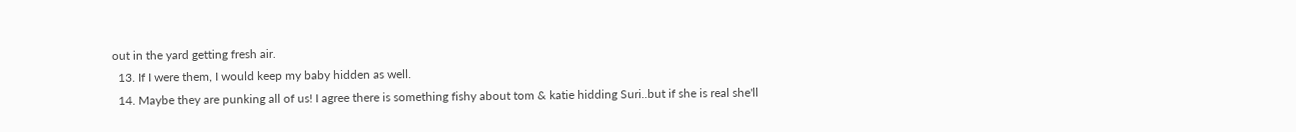out in the yard getting fresh air.
  13. If I were them, I would keep my baby hidden as well.
  14. Maybe they are punking all of us! I agree there is something fishy about tom & katie hidding Suri..but if she is real she'll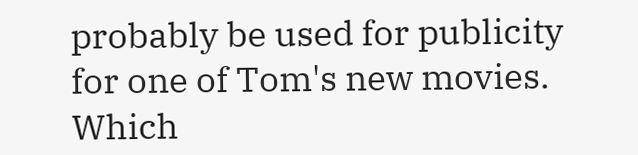probably be used for publicity for one of Tom's new movies. Which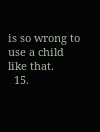is so wrong to use a child like that.
  15.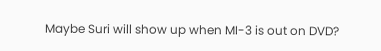Maybe Suri will show up when MI-3 is out on DVD?